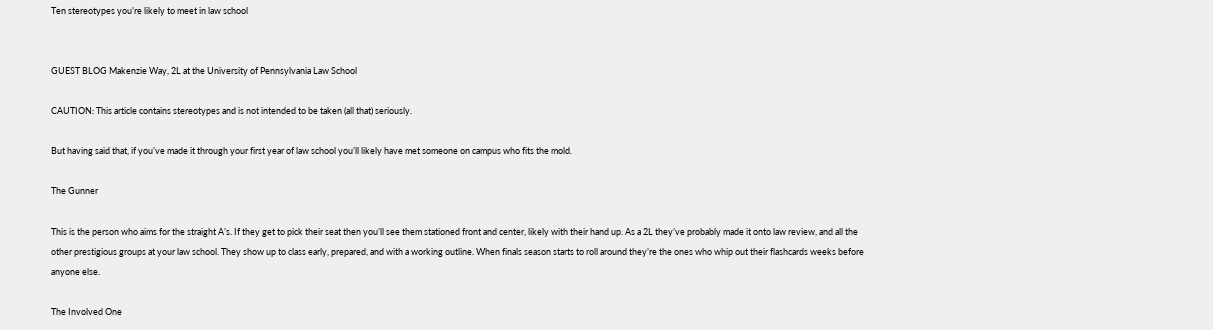Ten stereotypes you’re likely to meet in law school


GUEST BLOG Makenzie Way, 2L at the University of Pennsylvania Law School

CAUTION: This article contains stereotypes and is not intended to be taken (all that) seriously.

But having said that, if you’ve made it through your first year of law school you’ll likely have met someone on campus who fits the mold.

The Gunner

This is the person who aims for the straight A’s. If they get to pick their seat then you’ll see them stationed front and center, likely with their hand up. As a 2L they’ve probably made it onto law review, and all the other prestigious groups at your law school. They show up to class early, prepared, and with a working outline. When finals season starts to roll around they’re the ones who whip out their flashcards weeks before anyone else.

The Involved One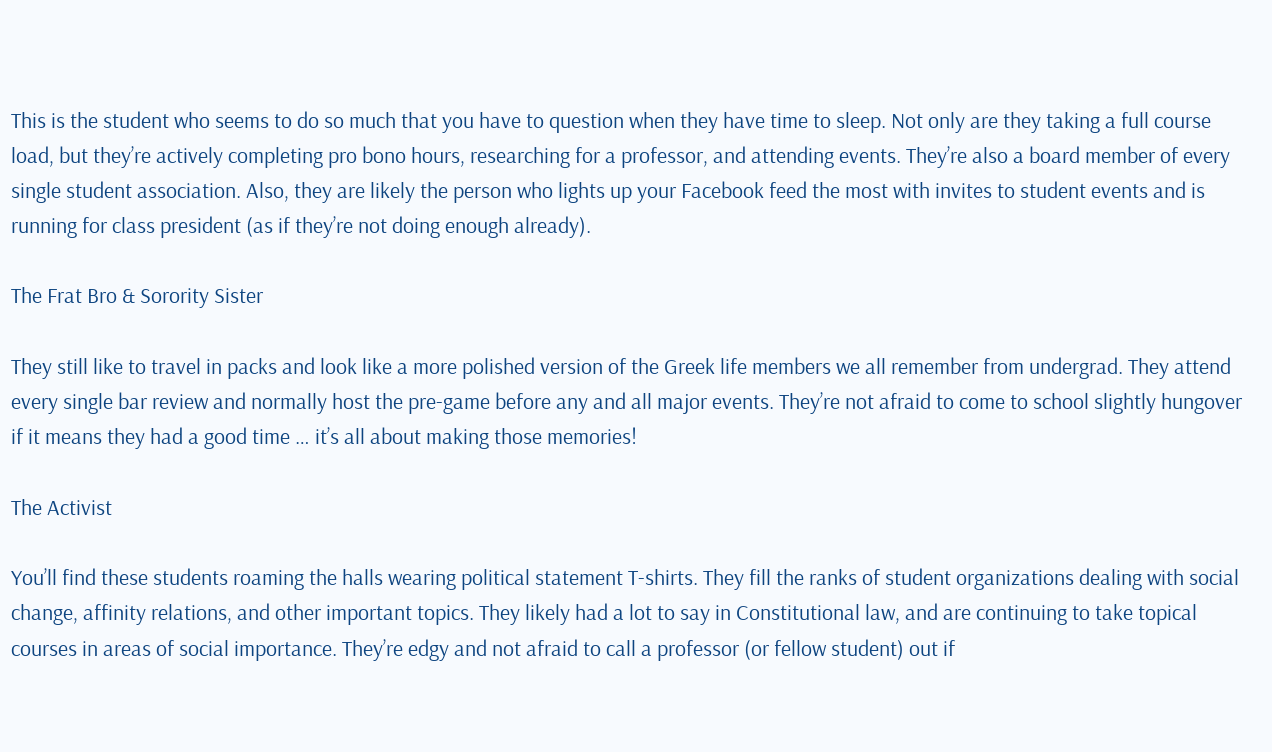This is the student who seems to do so much that you have to question when they have time to sleep. Not only are they taking a full course load, but they’re actively completing pro bono hours, researching for a professor, and attending events. They’re also a board member of every single student association. Also, they are likely the person who lights up your Facebook feed the most with invites to student events and is running for class president (as if they’re not doing enough already).

The Frat Bro & Sorority Sister

They still like to travel in packs and look like a more polished version of the Greek life members we all remember from undergrad. They attend every single bar review and normally host the pre-game before any and all major events. They’re not afraid to come to school slightly hungover if it means they had a good time … it’s all about making those memories!

The Activist

You’ll find these students roaming the halls wearing political statement T-shirts. They fill the ranks of student organizations dealing with social change, affinity relations, and other important topics. They likely had a lot to say in Constitutional law, and are continuing to take topical courses in areas of social importance. They’re edgy and not afraid to call a professor (or fellow student) out if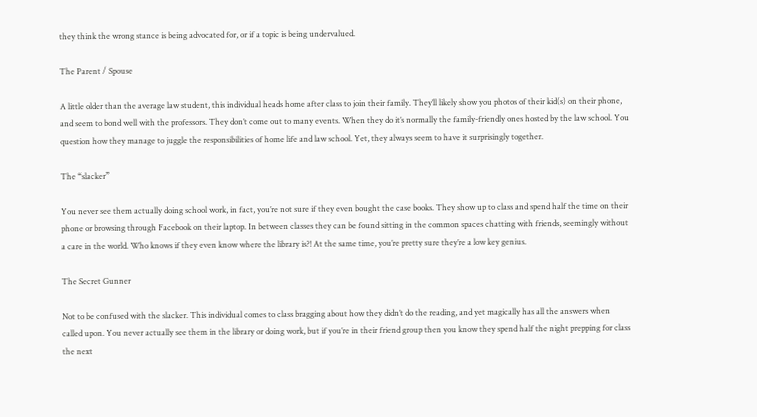they think the wrong stance is being advocated for, or if a topic is being undervalued.

The Parent / Spouse

A little older than the average law student, this individual heads home after class to join their family. They’ll likely show you photos of their kid(s) on their phone, and seem to bond well with the professors. They don’t come out to many events. When they do it’s normally the family-friendly ones hosted by the law school. You question how they manage to juggle the responsibilities of home life and law school. Yet, they always seem to have it surprisingly together.

The “slacker”

You never see them actually doing school work, in fact, you’re not sure if they even bought the case books. They show up to class and spend half the time on their phone or browsing through Facebook on their laptop. In between classes they can be found sitting in the common spaces chatting with friends, seemingly without a care in the world. Who knows if they even know where the library is?! At the same time, you’re pretty sure they’re a low key genius.

The Secret Gunner

Not to be confused with the slacker. This individual comes to class bragging about how they didn’t do the reading, and yet magically has all the answers when called upon. You never actually see them in the library or doing work, but if you’re in their friend group then you know they spend half the night prepping for class the next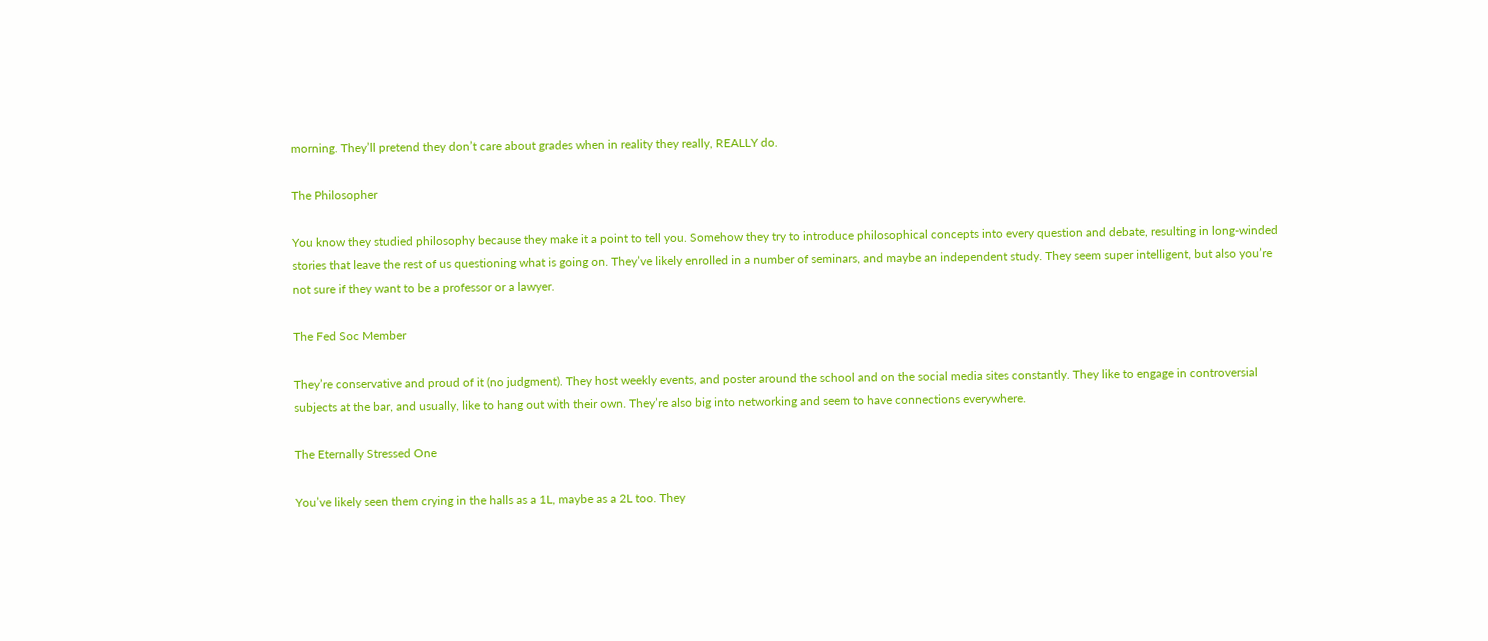morning. They’ll pretend they don’t care about grades when in reality they really, REALLY do.

The Philosopher

You know they studied philosophy because they make it a point to tell you. Somehow they try to introduce philosophical concepts into every question and debate, resulting in long-winded stories that leave the rest of us questioning what is going on. They’ve likely enrolled in a number of seminars, and maybe an independent study. They seem super intelligent, but also you’re not sure if they want to be a professor or a lawyer.

The Fed Soc Member

They’re conservative and proud of it (no judgment). They host weekly events, and poster around the school and on the social media sites constantly. They like to engage in controversial subjects at the bar, and usually, like to hang out with their own. They’re also big into networking and seem to have connections everywhere.

The Eternally Stressed One

You’ve likely seen them crying in the halls as a 1L, maybe as a 2L too. They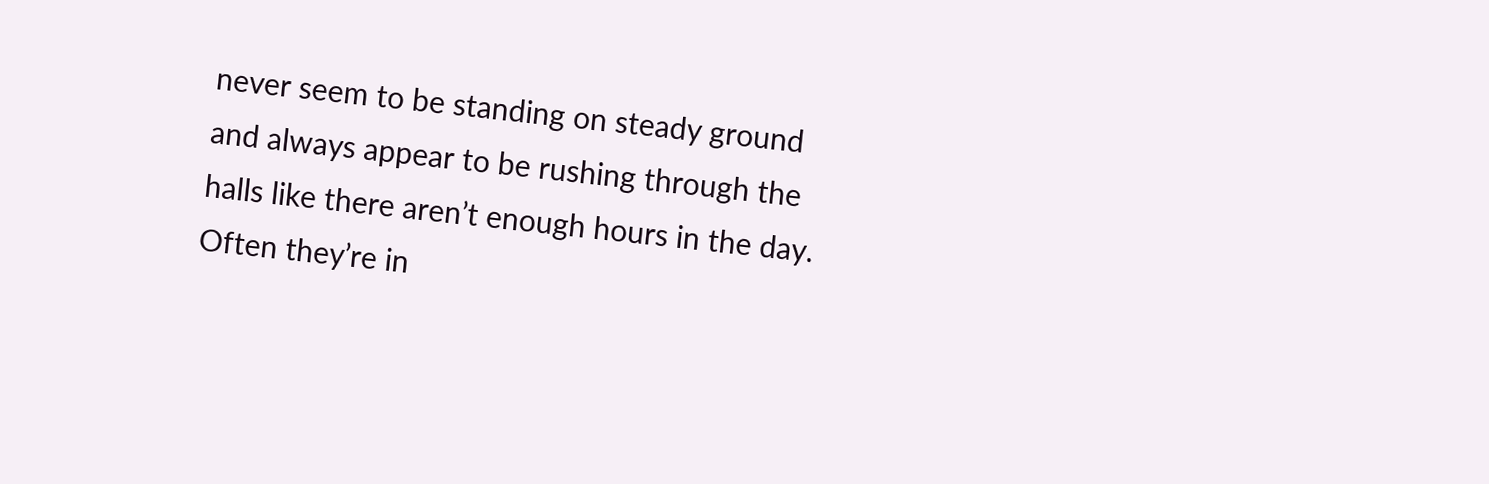never seem to be standing on steady ground and always appear to be rushing through the halls like there aren’t enough hours in the day. Often they’re in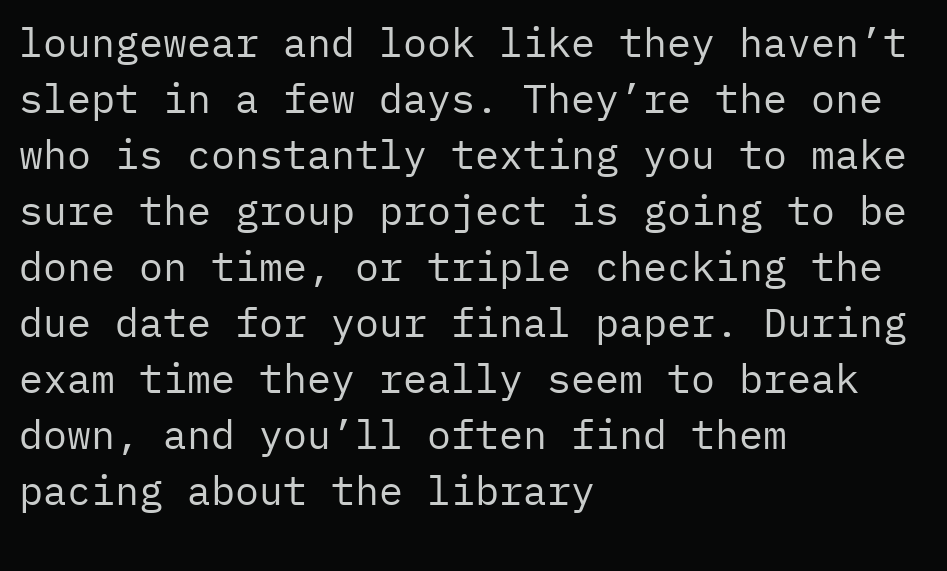loungewear and look like they haven’t slept in a few days. They’re the one who is constantly texting you to make sure the group project is going to be done on time, or triple checking the due date for your final paper. During exam time they really seem to break down, and you’ll often find them pacing about the library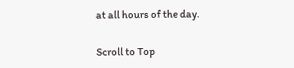at all hours of the day.

Scroll to Top